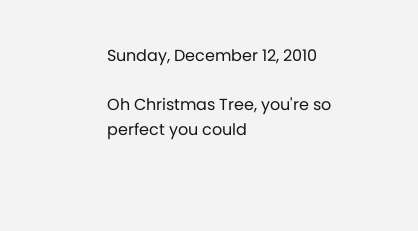Sunday, December 12, 2010

Oh Christmas Tree, you're so perfect you could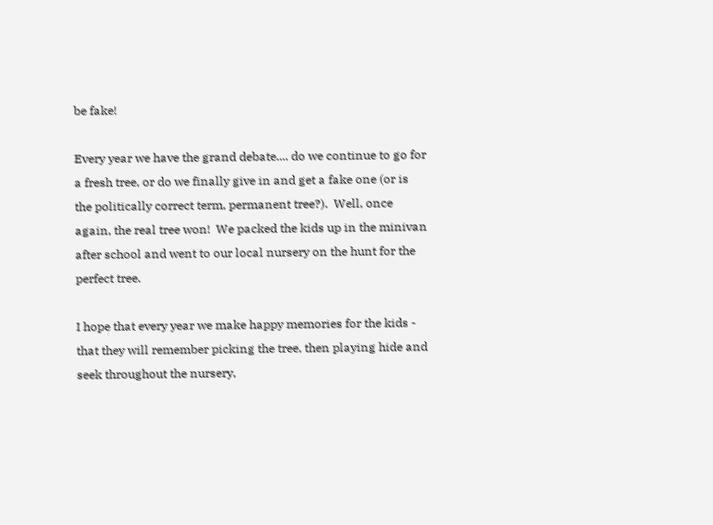be fake!

Every year we have the grand debate.... do we continue to go for a fresh tree, or do we finally give in and get a fake one (or is the politically correct term, permanent tree?).  Well, once again, the real tree won!  We packed the kids up in the minivan after school and went to our local nursery on the hunt for the perfect tree.

I hope that every year we make happy memories for the kids - that they will remember picking the tree, then playing hide and seek throughout the nursery,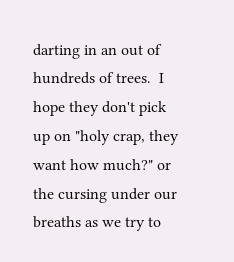darting in an out of hundreds of trees.  I hope they don't pick up on "holy crap, they want how much?" or the cursing under our breaths as we try to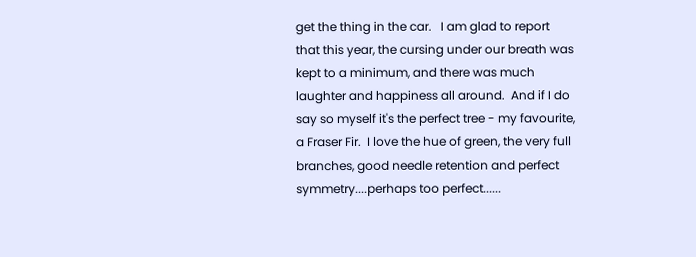get the thing in the car.   I am glad to report that this year, the cursing under our breath was kept to a minimum, and there was much laughter and happiness all around.  And if I do say so myself it's the perfect tree - my favourite, a Fraser Fir.  I love the hue of green, the very full branches, good needle retention and perfect symmetry....perhaps too perfect......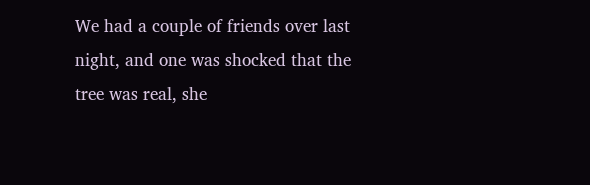We had a couple of friends over last night, and one was shocked that the tree was real, she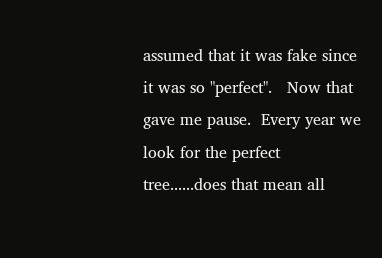assumed that it was fake since it was so "perfect".   Now that gave me pause.  Every year we look for the perfect tree......does that mean all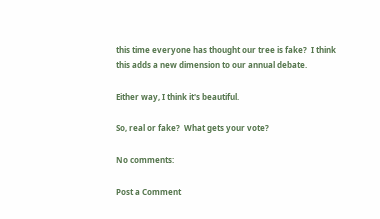this time everyone has thought our tree is fake?  I think this adds a new dimension to our annual debate.

Either way, I think it's beautiful.

So, real or fake?  What gets your vote?

No comments:

Post a Comment